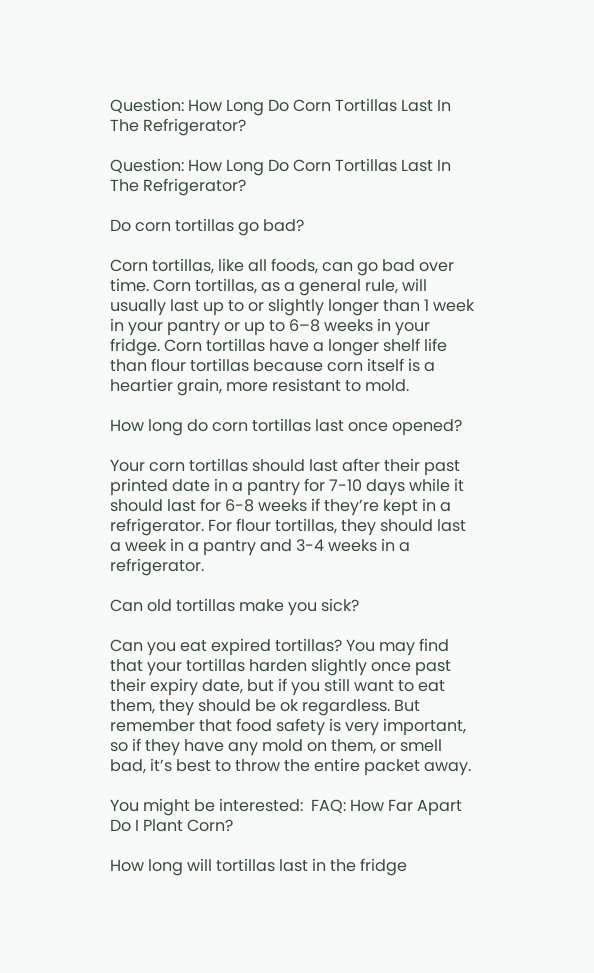Question: How Long Do Corn Tortillas Last In The Refrigerator?

Question: How Long Do Corn Tortillas Last In The Refrigerator?

Do corn tortillas go bad?

Corn tortillas, like all foods, can go bad over time. Corn tortillas, as a general rule, will usually last up to or slightly longer than 1 week in your pantry or up to 6–8 weeks in your fridge. Corn tortillas have a longer shelf life than flour tortillas because corn itself is a heartier grain, more resistant to mold.

How long do corn tortillas last once opened?

Your corn tortillas should last after their past printed date in a pantry for 7-10 days while it should last for 6-8 weeks if they’re kept in a refrigerator. For flour tortillas, they should last a week in a pantry and 3-4 weeks in a refrigerator.

Can old tortillas make you sick?

Can you eat expired tortillas? You may find that your tortillas harden slightly once past their expiry date, but if you still want to eat them, they should be ok regardless. But remember that food safety is very important, so if they have any mold on them, or smell bad, it’s best to throw the entire packet away.

You might be interested:  FAQ: How Far Apart Do I Plant Corn?

How long will tortillas last in the fridge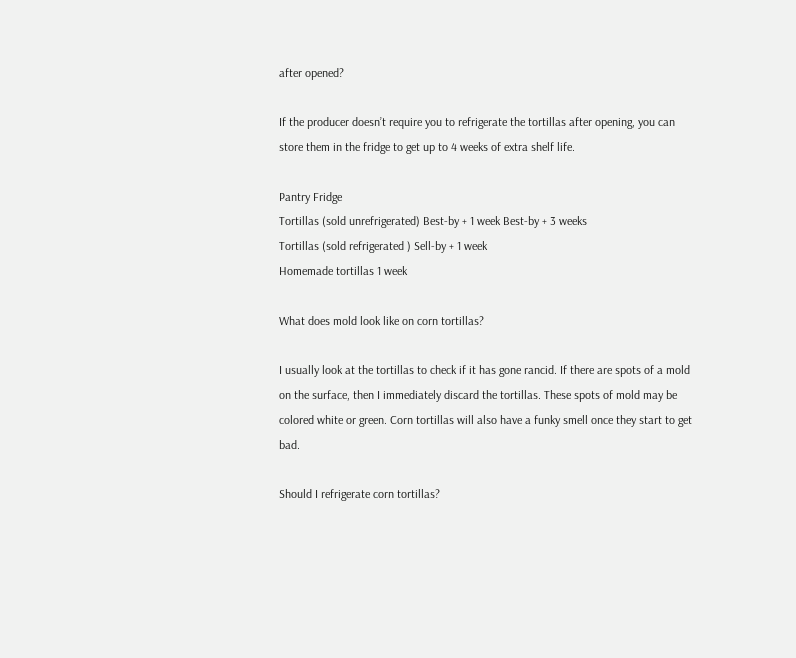after opened?

If the producer doesn’t require you to refrigerate the tortillas after opening, you can store them in the fridge to get up to 4 weeks of extra shelf life.

Pantry Fridge
Tortillas (sold unrefrigerated) Best-by + 1 week Best-by + 3 weeks
Tortillas (sold refrigerated ) Sell-by + 1 week
Homemade tortillas 1 week

What does mold look like on corn tortillas?

I usually look at the tortillas to check if it has gone rancid. If there are spots of a mold on the surface, then I immediately discard the tortillas. These spots of mold may be colored white or green. Corn tortillas will also have a funky smell once they start to get bad.

Should I refrigerate corn tortillas?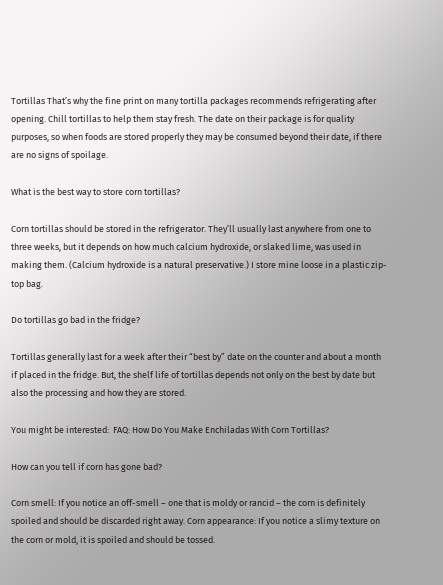Tortillas That’s why the fine print on many tortilla packages recommends refrigerating after opening. Chill tortillas to help them stay fresh. The date on their package is for quality purposes, so when foods are stored properly they may be consumed beyond their date, if there are no signs of spoilage.

What is the best way to store corn tortillas?

Corn tortillas should be stored in the refrigerator. They’ll usually last anywhere from one to three weeks, but it depends on how much calcium hydroxide, or slaked lime, was used in making them. (Calcium hydroxide is a natural preservative.) I store mine loose in a plastic zip-top bag.

Do tortillas go bad in the fridge?

Tortillas generally last for a week after their “best by” date on the counter and about a month if placed in the fridge. But, the shelf life of tortillas depends not only on the best by date but also the processing and how they are stored.

You might be interested:  FAQ: How Do You Make Enchiladas With Corn Tortillas?

How can you tell if corn has gone bad?

Corn smell: If you notice an off-smell – one that is moldy or rancid – the corn is definitely spoiled and should be discarded right away. Corn appearance: If you notice a slimy texture on the corn or mold, it is spoiled and should be tossed.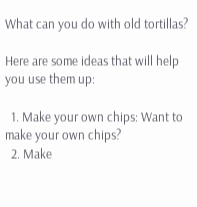What can you do with old tortillas?

Here are some ideas that will help you use them up:

  1. Make your own chips: Want to make your own chips?
  2. Make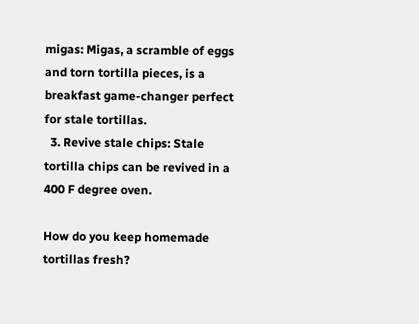migas: Migas, a scramble of eggs and torn tortilla pieces, is a breakfast game-changer perfect for stale tortillas.
  3. Revive stale chips: Stale tortilla chips can be revived in a 400 F degree oven.

How do you keep homemade tortillas fresh?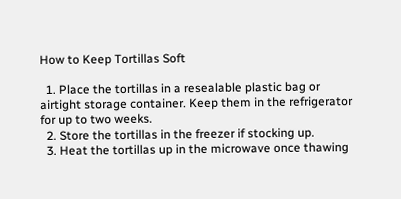How to Keep Tortillas Soft

  1. Place the tortillas in a resealable plastic bag or airtight storage container. Keep them in the refrigerator for up to two weeks.
  2. Store the tortillas in the freezer if stocking up.
  3. Heat the tortillas up in the microwave once thawing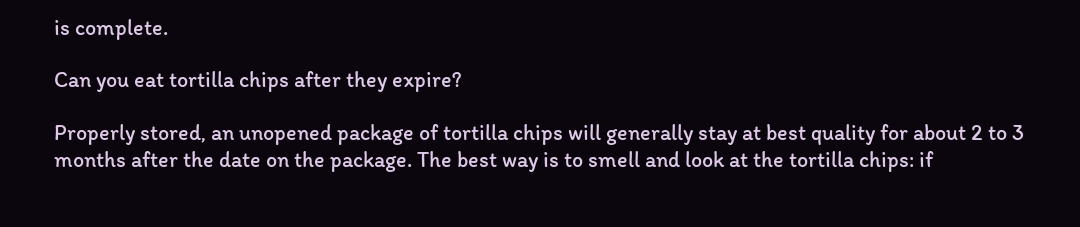is complete.

Can you eat tortilla chips after they expire?

Properly stored, an unopened package of tortilla chips will generally stay at best quality for about 2 to 3 months after the date on the package. The best way is to smell and look at the tortilla chips: if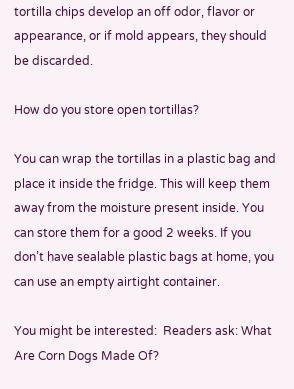tortilla chips develop an off odor, flavor or appearance, or if mold appears, they should be discarded.

How do you store open tortillas?

You can wrap the tortillas in a plastic bag and place it inside the fridge. This will keep them away from the moisture present inside. You can store them for a good 2 weeks. If you don’t have sealable plastic bags at home, you can use an empty airtight container.

You might be interested:  Readers ask: What Are Corn Dogs Made Of?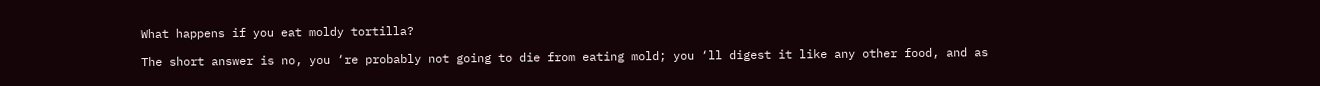What happens if you eat moldy tortilla?

The short answer is no, you ‘re probably not going to die from eating mold; you ‘ll digest it like any other food, and as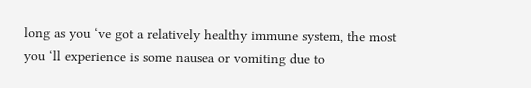long as you ‘ve got a relatively healthy immune system, the most you ‘ll experience is some nausea or vomiting due to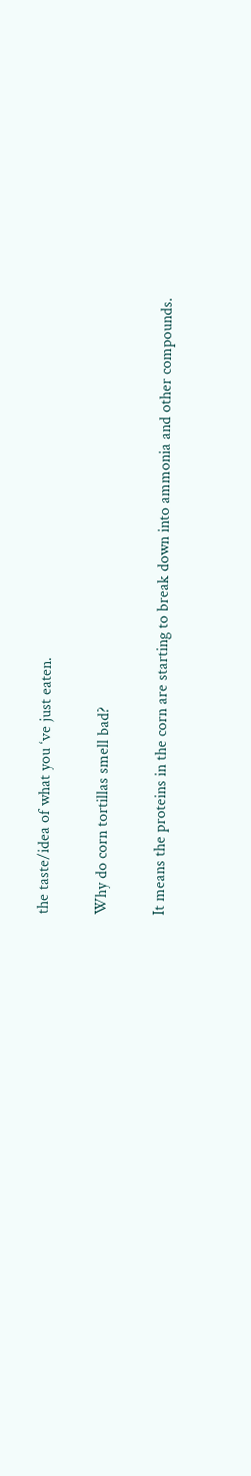the taste/idea of what you ‘ve just eaten.

Why do corn tortillas smell bad?

It means the proteins in the corn are starting to break down into ammonia and other compounds.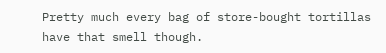Pretty much every bag of store-bought tortillas have that smell though.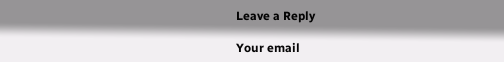Leave a Reply

Your email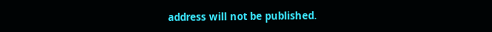address will not be published.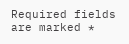Required fields are marked *